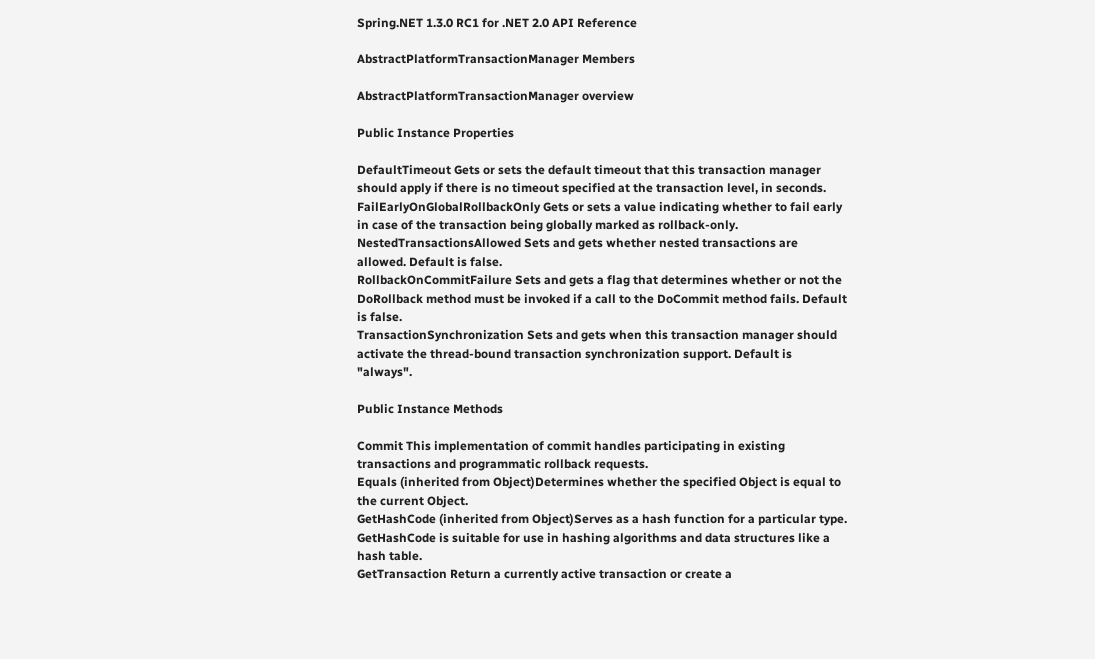Spring.NET 1.3.0 RC1 for .NET 2.0 API Reference

AbstractPlatformTransactionManager Members

AbstractPlatformTransactionManager overview

Public Instance Properties

DefaultTimeout Gets or sets the default timeout that this transaction manager should apply if there is no timeout specified at the transaction level, in seconds.
FailEarlyOnGlobalRollbackOnly Gets or sets a value indicating whether to fail early in case of the transaction being globally marked as rollback-only.
NestedTransactionsAllowed Sets and gets whether nested transactions are allowed. Default is false.
RollbackOnCommitFailure Sets and gets a flag that determines whether or not the DoRollback method must be invoked if a call to the DoCommit method fails. Default is false.
TransactionSynchronization Sets and gets when this transaction manager should activate the thread-bound transaction synchronization support. Default is "always".

Public Instance Methods

Commit This implementation of commit handles participating in existing transactions and programmatic rollback requests.
Equals (inherited from Object)Determines whether the specified Object is equal to the current Object.
GetHashCode (inherited from Object)Serves as a hash function for a particular type. GetHashCode is suitable for use in hashing algorithms and data structures like a hash table.
GetTransaction Return a currently active transaction or create a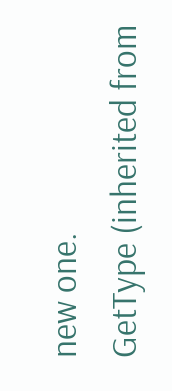new one.
GetType (inherited from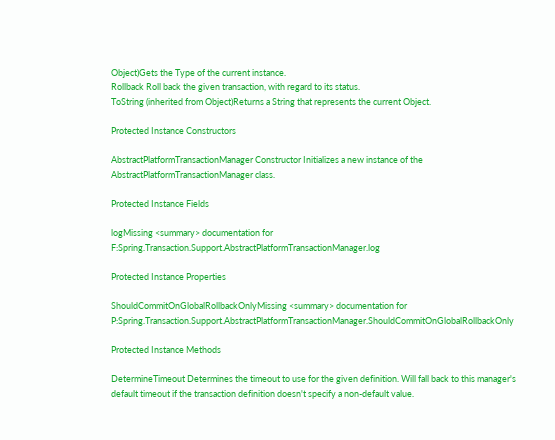Object)Gets the Type of the current instance.
Rollback Roll back the given transaction, with regard to its status.
ToString (inherited from Object)Returns a String that represents the current Object.

Protected Instance Constructors

AbstractPlatformTransactionManager Constructor Initializes a new instance of the AbstractPlatformTransactionManager class.

Protected Instance Fields

logMissing <summary> documentation for F:Spring.Transaction.Support.AbstractPlatformTransactionManager.log

Protected Instance Properties

ShouldCommitOnGlobalRollbackOnlyMissing <summary> documentation for P:Spring.Transaction.Support.AbstractPlatformTransactionManager.ShouldCommitOnGlobalRollbackOnly

Protected Instance Methods

DetermineTimeout Determines the timeout to use for the given definition. Will fall back to this manager's default timeout if the transaction definition doesn't specify a non-default value.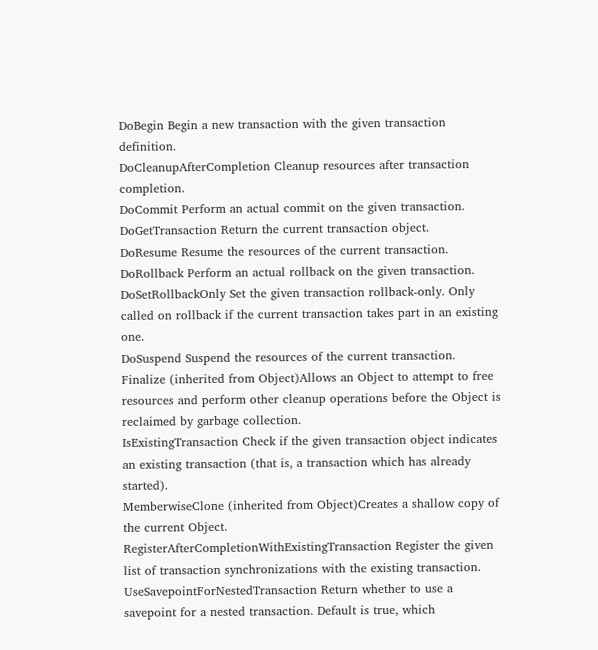DoBegin Begin a new transaction with the given transaction definition.
DoCleanupAfterCompletion Cleanup resources after transaction completion.
DoCommit Perform an actual commit on the given transaction.
DoGetTransaction Return the current transaction object.
DoResume Resume the resources of the current transaction.
DoRollback Perform an actual rollback on the given transaction.
DoSetRollbackOnly Set the given transaction rollback-only. Only called on rollback if the current transaction takes part in an existing one.
DoSuspend Suspend the resources of the current transaction.
Finalize (inherited from Object)Allows an Object to attempt to free resources and perform other cleanup operations before the Object is reclaimed by garbage collection.
IsExistingTransaction Check if the given transaction object indicates an existing transaction (that is, a transaction which has already started).
MemberwiseClone (inherited from Object)Creates a shallow copy of the current Object.
RegisterAfterCompletionWithExistingTransaction Register the given list of transaction synchronizations with the existing transaction.
UseSavepointForNestedTransaction Return whether to use a savepoint for a nested transaction. Default is true, which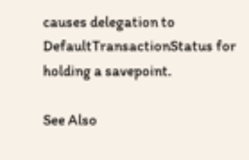causes delegation to DefaultTransactionStatus for holding a savepoint.

See Also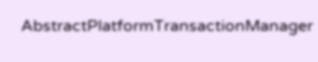AbstractPlatformTransactionManager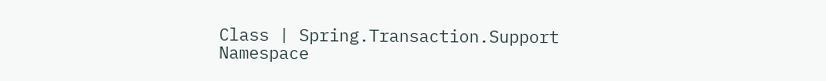Class | Spring.Transaction.Support Namespace